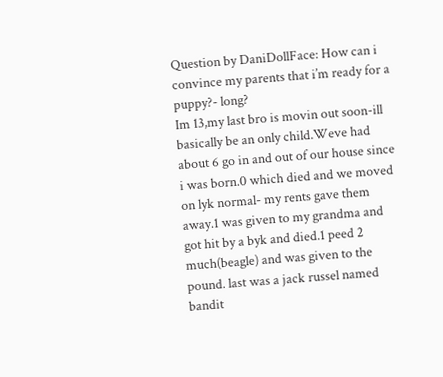Question by DaniDollFace: How can i convince my parents that i’m ready for a puppy?- long?
Im 13,my last bro is movin out soon-ill basically be an only child.Weve had about 6 go in and out of our house since i was born.0 which died and we moved on lyk normal- my rents gave them away.1 was given to my grandma and got hit by a byk and died.1 peed 2 much(beagle) and was given to the pound. last was a jack russel named bandit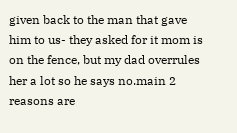given back to the man that gave him to us- they asked for it mom is on the fence, but my dad overrules her a lot so he says no.main 2 reasons are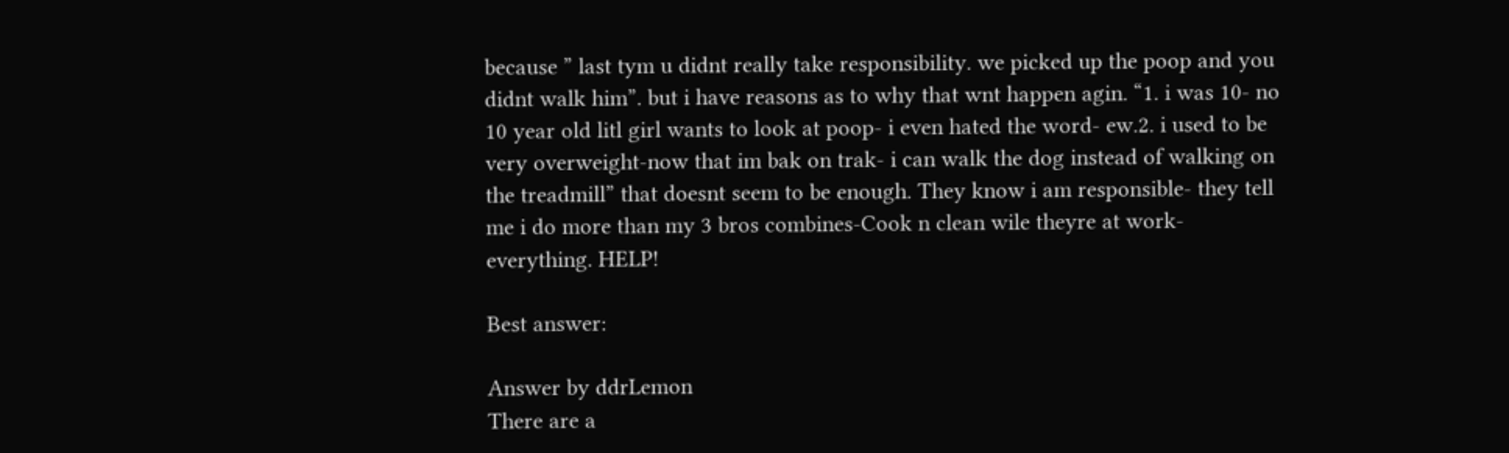because ” last tym u didnt really take responsibility. we picked up the poop and you didnt walk him”. but i have reasons as to why that wnt happen agin. “1. i was 10- no 10 year old litl girl wants to look at poop- i even hated the word- ew.2. i used to be very overweight-now that im bak on trak- i can walk the dog instead of walking on the treadmill” that doesnt seem to be enough. They know i am responsible- they tell me i do more than my 3 bros combines-Cook n clean wile theyre at work- everything. HELP!

Best answer:

Answer by ddrLemon
There are a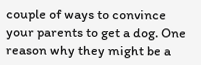couple of ways to convince your parents to get a dog. One reason why they might be a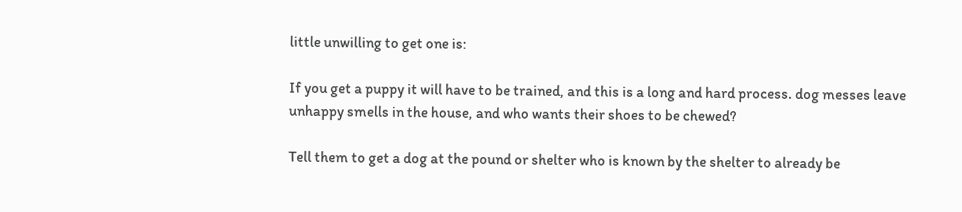little unwilling to get one is:

If you get a puppy it will have to be trained, and this is a long and hard process. dog messes leave unhappy smells in the house, and who wants their shoes to be chewed?

Tell them to get a dog at the pound or shelter who is known by the shelter to already be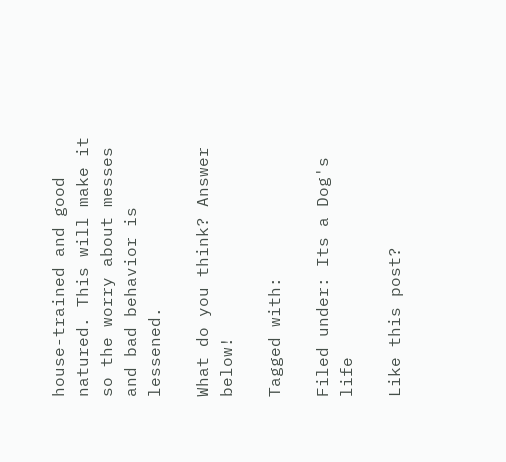house-trained and good natured. This will make it so the worry about messes and bad behavior is lessened.

What do you think? Answer below!

Tagged with:

Filed under: Its a Dog's life

Like this post?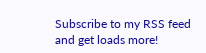Subscribe to my RSS feed and get loads more!